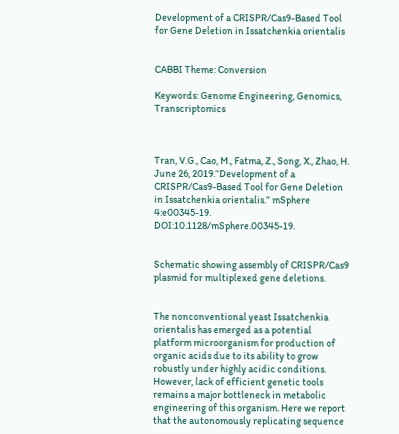Development of a CRISPR/Cas9-Based Tool for Gene Deletion in Issatchenkia orientalis


CABBI Theme: Conversion

Keywords: Genome Engineering, Genomics, Transcriptomics



Tran, V.G., Cao, M., Fatma, Z., Song, X., Zhao, H. June 26, 2019.“Development of a CRISPR/Cas9-Based Tool for Gene Deletion in Issatchenkia orientalis.” mSphere 4:e00345-19. DOI:10.1128/mSphere.00345-19.


Schematic showing assembly of CRISPR/Cas9 plasmid for multiplexed gene deletions.


The nonconventional yeast Issatchenkia orientalis has emerged as a potential platform microorganism for production of organic acids due to its ability to grow robustly under highly acidic conditions. However, lack of efficient genetic tools remains a major bottleneck in metabolic engineering of this organism. Here we report that the autonomously replicating sequence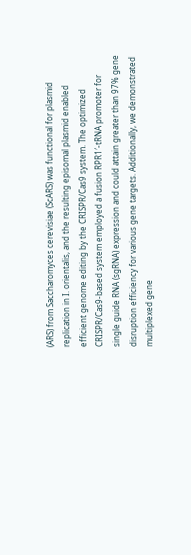(ARS) from Saccharomyces cerevisiae (ScARS) was functional for plasmid replication in I. orientalis, and the resulting episomal plasmid enabled efficient genome editing by the CRISPR/Cas9 system. The optimized CRISPR/Cas9-based system employed a fusion RPR1′-tRNA promoter for single guide RNA (sgRNA) expression and could attain greater than 97% gene disruption efficiency for various gene targets. Additionally, we demonstrated multiplexed gene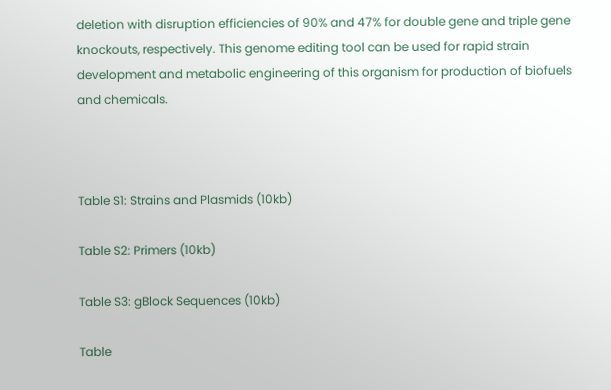deletion with disruption efficiencies of 90% and 47% for double gene and triple gene knockouts, respectively. This genome editing tool can be used for rapid strain development and metabolic engineering of this organism for production of biofuels and chemicals.



Table S1: Strains and Plasmids (10kb)

Table S2: Primers (10kb)

Table S3: gBlock Sequences (10kb)

Table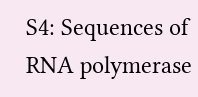S4: Sequences of RNA polymerase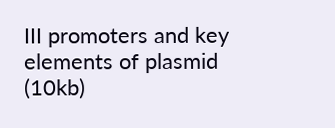III promoters and key elements of plasmid (10kb)